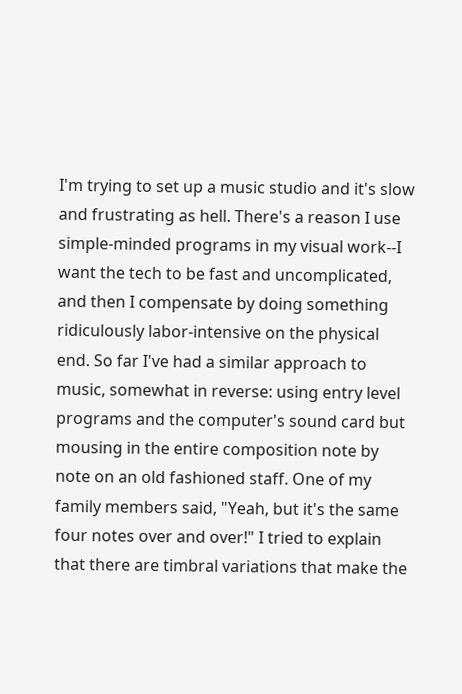I'm trying to set up a music studio and it's slow and frustrating as hell. There's a reason I use simple-minded programs in my visual work--I want the tech to be fast and uncomplicated, and then I compensate by doing something ridiculously labor-intensive on the physical end. So far I've had a similar approach to music, somewhat in reverse: using entry level programs and the computer's sound card but mousing in the entire composition note by note on an old fashioned staff. One of my family members said, "Yeah, but it's the same four notes over and over!" I tried to explain that there are timbral variations that make the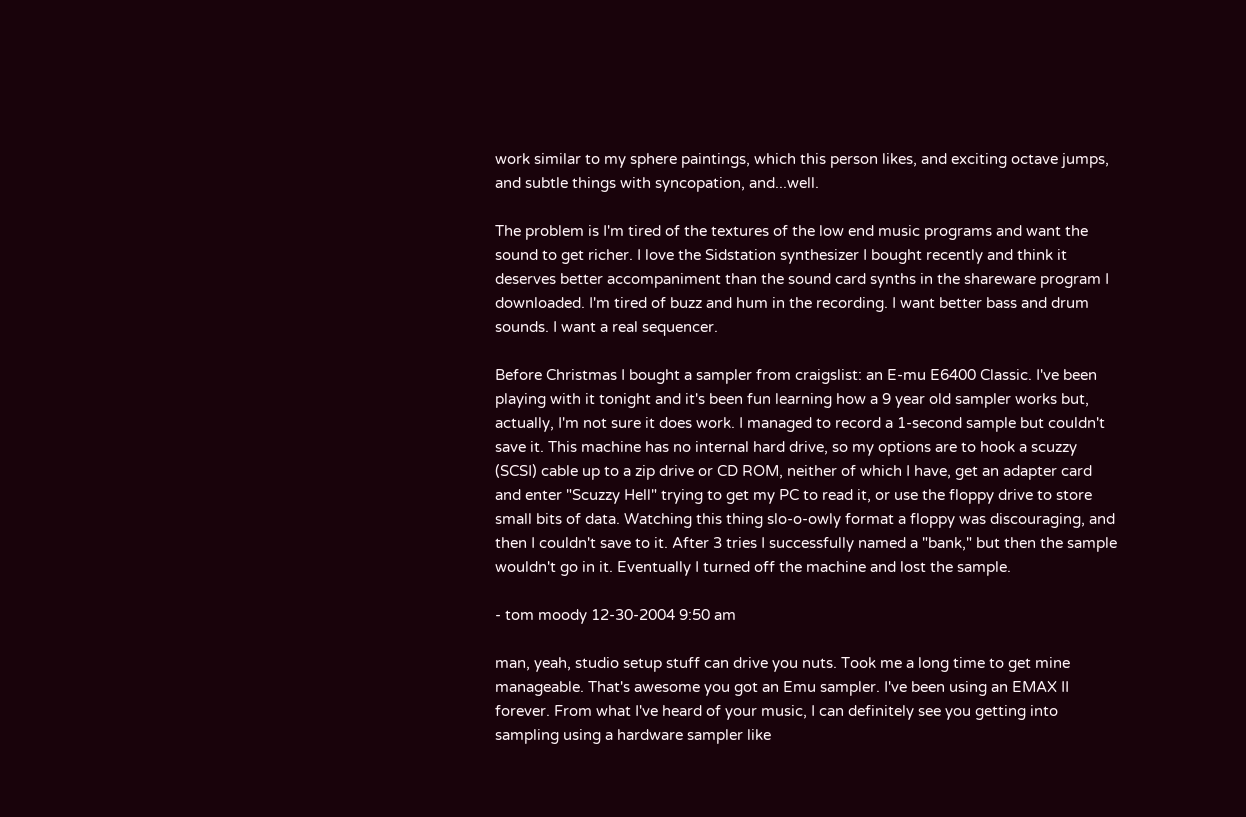work similar to my sphere paintings, which this person likes, and exciting octave jumps, and subtle things with syncopation, and...well.

The problem is I'm tired of the textures of the low end music programs and want the sound to get richer. I love the Sidstation synthesizer I bought recently and think it deserves better accompaniment than the sound card synths in the shareware program I downloaded. I'm tired of buzz and hum in the recording. I want better bass and drum sounds. I want a real sequencer.

Before Christmas I bought a sampler from craigslist: an E-mu E6400 Classic. I've been playing with it tonight and it's been fun learning how a 9 year old sampler works but, actually, I'm not sure it does work. I managed to record a 1-second sample but couldn't save it. This machine has no internal hard drive, so my options are to hook a scuzzy (SCSI) cable up to a zip drive or CD ROM, neither of which I have, get an adapter card and enter "Scuzzy Hell" trying to get my PC to read it, or use the floppy drive to store small bits of data. Watching this thing slo-o-owly format a floppy was discouraging, and then I couldn't save to it. After 3 tries I successfully named a "bank," but then the sample wouldn't go in it. Eventually I turned off the machine and lost the sample.

- tom moody 12-30-2004 9:50 am

man, yeah, studio setup stuff can drive you nuts. Took me a long time to get mine manageable. That's awesome you got an Emu sampler. I've been using an EMAX II forever. From what I've heard of your music, I can definitely see you getting into sampling using a hardware sampler like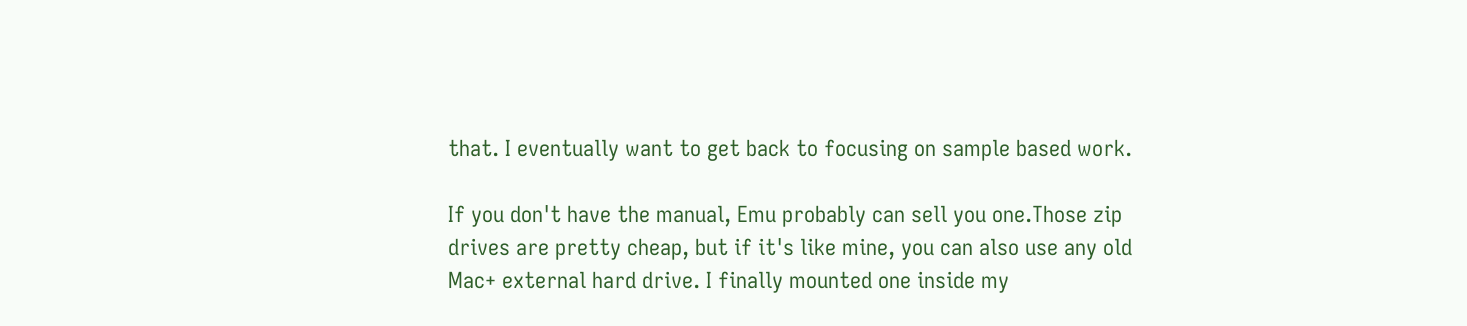that. I eventually want to get back to focusing on sample based work.

If you don't have the manual, Emu probably can sell you one.Those zip drives are pretty cheap, but if it's like mine, you can also use any old Mac+ external hard drive. I finally mounted one inside my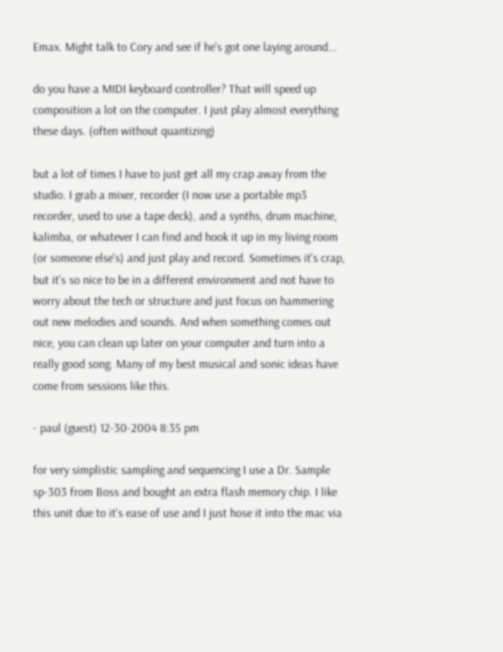Emax. Might talk to Cory and see if he's got one laying around...

do you have a MIDI keyboard controller? That will speed up composition a lot on the computer. I just play almost everything these days. (often without quantizing)

but a lot of times I have to just get all my crap away from the studio. I grab a mixer, recorder (I now use a portable mp3 recorder, used to use a tape deck), and a synths, drum machine, kalimba, or whatever I can find and hook it up in my living room (or someone else's) and just play and record. Sometimes it's crap, but it's so nice to be in a different environment and not have to worry about the tech or structure and just focus on hammering out new melodies and sounds. And when something comes out nice, you can clean up later on your computer and turn into a really good song. Many of my best musical and sonic ideas have come from sessions like this.

- paul (guest) 12-30-2004 8:35 pm

for very simplistic sampling and sequencing I use a Dr. Sample sp-303 from Boss and bought an extra flash memory chip. I like this unit due to it's ease of use and I just hose it into the mac via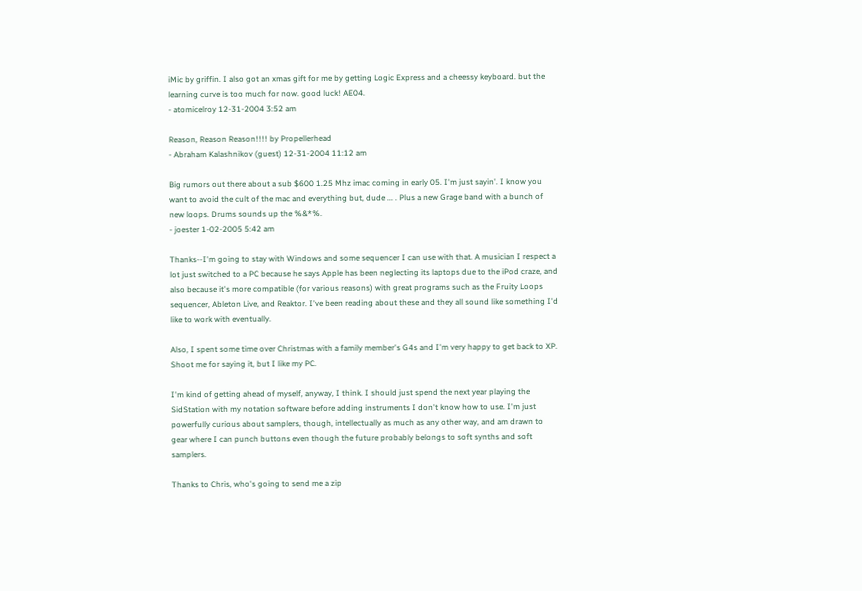iMic by griffin. I also got an xmas gift for me by getting Logic Express and a cheessy keyboard. but the learning curve is too much for now. good luck! AE04.
- atomicelroy 12-31-2004 3:52 am

Reason, Reason Reason!!!! by Propellerhead
- Abraham Kalashnikov (guest) 12-31-2004 11:12 am

Big rumors out there about a sub $600 1.25 Mhz imac coming in early 05. I'm just sayin'. I know you want to avoid the cult of the mac and everything but, dude ... . Plus a new Grage band with a bunch of new loops. Drums sounds up the %&*%.
- joester 1-02-2005 5:42 am

Thanks--I'm going to stay with Windows and some sequencer I can use with that. A musician I respect a lot just switched to a PC because he says Apple has been neglecting its laptops due to the iPod craze, and also because it's more compatible (for various reasons) with great programs such as the Fruity Loops sequencer, Ableton Live, and Reaktor. I've been reading about these and they all sound like something I'd like to work with eventually.

Also, I spent some time over Christmas with a family member's G4s and I'm very happy to get back to XP. Shoot me for saying it, but I like my PC.

I'm kind of getting ahead of myself, anyway, I think. I should just spend the next year playing the SidStation with my notation software before adding instruments I don't know how to use. I'm just powerfully curious about samplers, though, intellectually as much as any other way, and am drawn to gear where I can punch buttons even though the future probably belongs to soft synths and soft samplers.

Thanks to Chris, who's going to send me a zip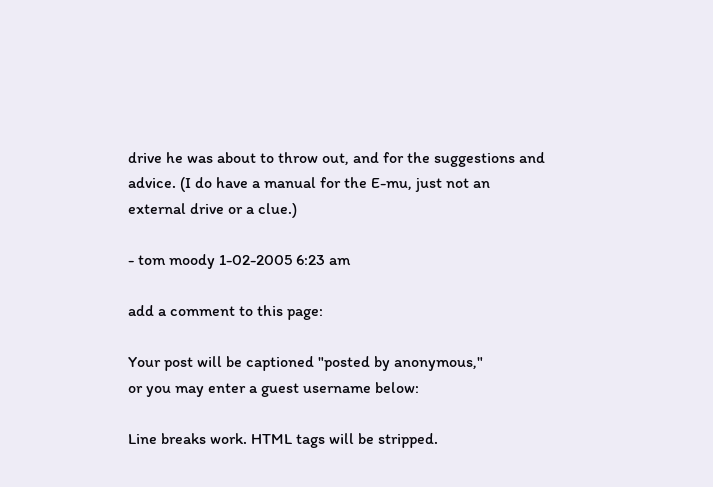drive he was about to throw out, and for the suggestions and advice. (I do have a manual for the E-mu, just not an external drive or a clue.)

- tom moody 1-02-2005 6:23 am

add a comment to this page:

Your post will be captioned "posted by anonymous,"
or you may enter a guest username below:

Line breaks work. HTML tags will be stripped.